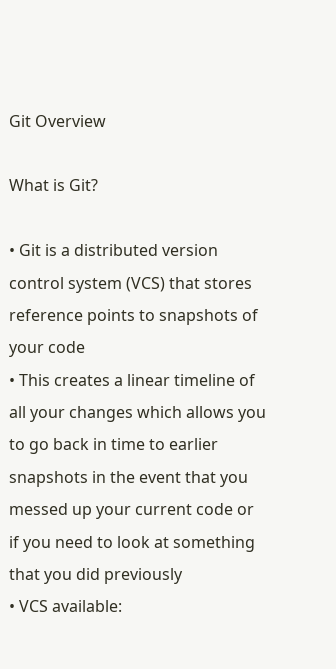Git Overview

What is Git?

• Git is a distributed version control system (VCS) that stores reference points to snapshots of your code
• This creates a linear timeline of all your changes which allows you to go back in time to earlier snapshots in the event that you messed up your current code or if you need to look at something that you did previously
• VCS available: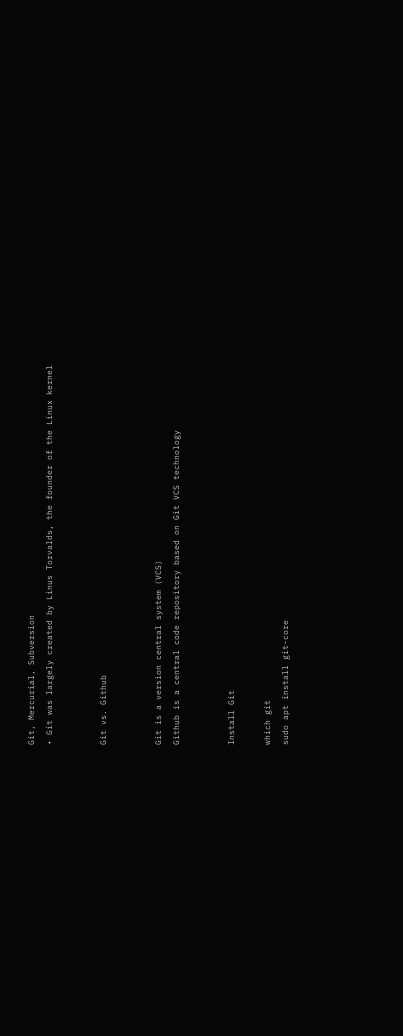Git, Mercurial, Subversion
• Git was largely created by Linus Torvalds, the founder of the Linux kernel


Git vs. Github


Git is a version central system (VCS)
Github is a central code repository based on Git VCS technology


Install Git

which git
sudo apt install git-core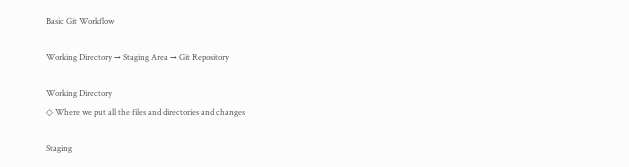Basic Git Workflow

Working Directory → Staging Area → Git Repository

Working Directory
◇ Where we put all the files and directories and changes

Staging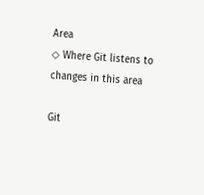Area
◇ Where Git listens to changes in this area

Git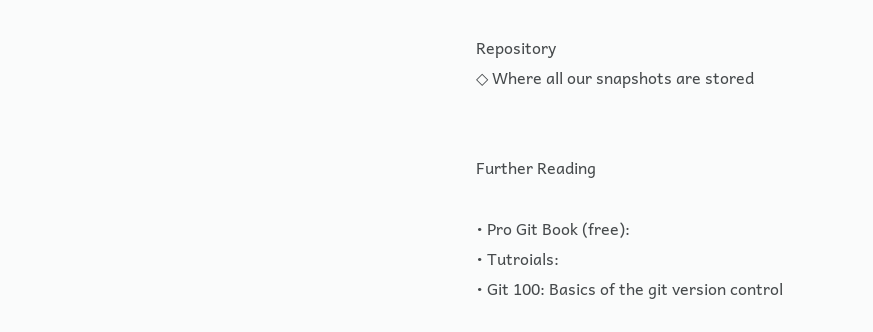Repository
◇ Where all our snapshots are stored


Further Reading

• Pro Git Book (free):
• Tutroials:
• Git 100: Basics of the git version control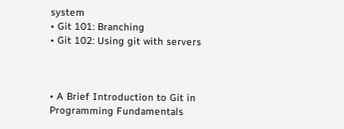system
• Git 101: Branching
• Git 102: Using git with servers



• A Brief Introduction to Git in Programming Fundamentals